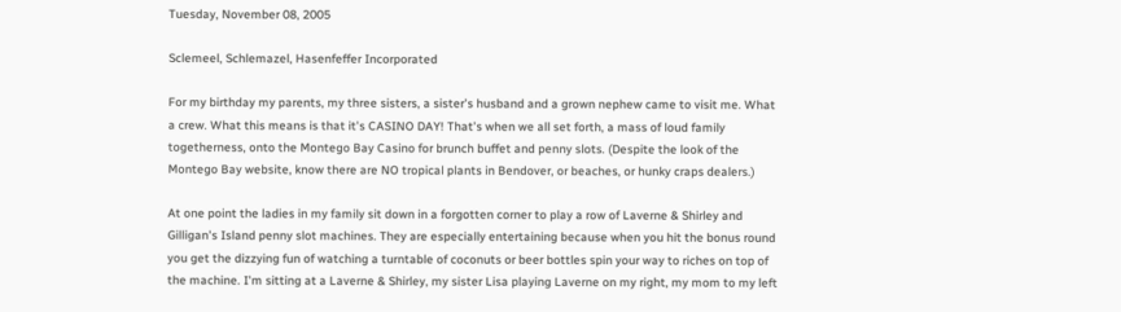Tuesday, November 08, 2005

Sclemeel, Schlemazel, Hasenfeffer Incorporated

For my birthday my parents, my three sisters, a sister's husband and a grown nephew came to visit me. What a crew. What this means is that it's CASINO DAY! That's when we all set forth, a mass of loud family togetherness, onto the Montego Bay Casino for brunch buffet and penny slots. (Despite the look of the Montego Bay website, know there are NO tropical plants in Bendover, or beaches, or hunky craps dealers.)

At one point the ladies in my family sit down in a forgotten corner to play a row of Laverne & Shirley and Gilligan's Island penny slot machines. They are especially entertaining because when you hit the bonus round you get the dizzying fun of watching a turntable of coconuts or beer bottles spin your way to riches on top of the machine. I'm sitting at a Laverne & Shirley, my sister Lisa playing Laverne on my right, my mom to my left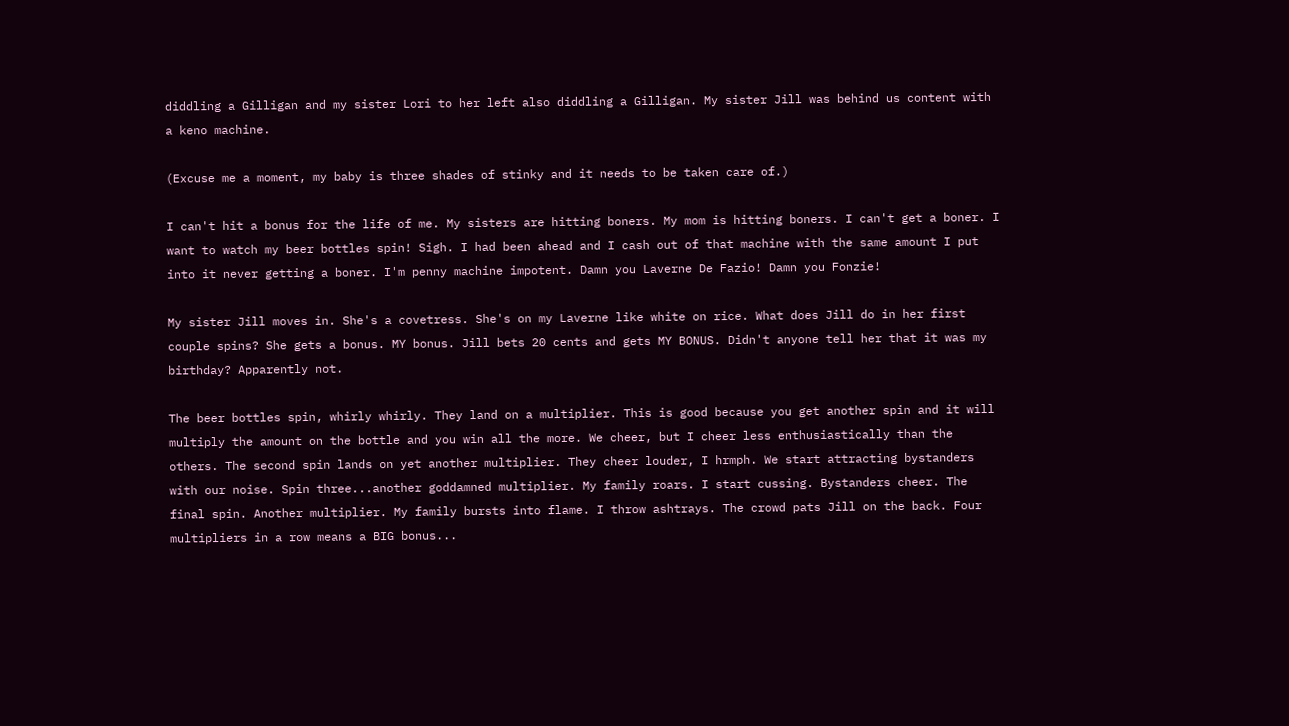diddling a Gilligan and my sister Lori to her left also diddling a Gilligan. My sister Jill was behind us content with a keno machine.

(Excuse me a moment, my baby is three shades of stinky and it needs to be taken care of.)

I can't hit a bonus for the life of me. My sisters are hitting boners. My mom is hitting boners. I can't get a boner. I want to watch my beer bottles spin! Sigh. I had been ahead and I cash out of that machine with the same amount I put into it never getting a boner. I'm penny machine impotent. Damn you Laverne De Fazio! Damn you Fonzie!

My sister Jill moves in. She's a covetress. She's on my Laverne like white on rice. What does Jill do in her first couple spins? She gets a bonus. MY bonus. Jill bets 20 cents and gets MY BONUS. Didn't anyone tell her that it was my birthday? Apparently not.

The beer bottles spin, whirly whirly. They land on a multiplier. This is good because you get another spin and it will multiply the amount on the bottle and you win all the more. We cheer, but I cheer less enthusiastically than the others. The second spin lands on yet another multiplier. They cheer louder, I hrmph. We start attracting bystanders with our noise. Spin three...another goddamned multiplier. My family roars. I start cussing. Bystanders cheer. The final spin. Another multiplier. My family bursts into flame. I throw ashtrays. The crowd pats Jill on the back. Four multipliers in a row means a BIG bonus...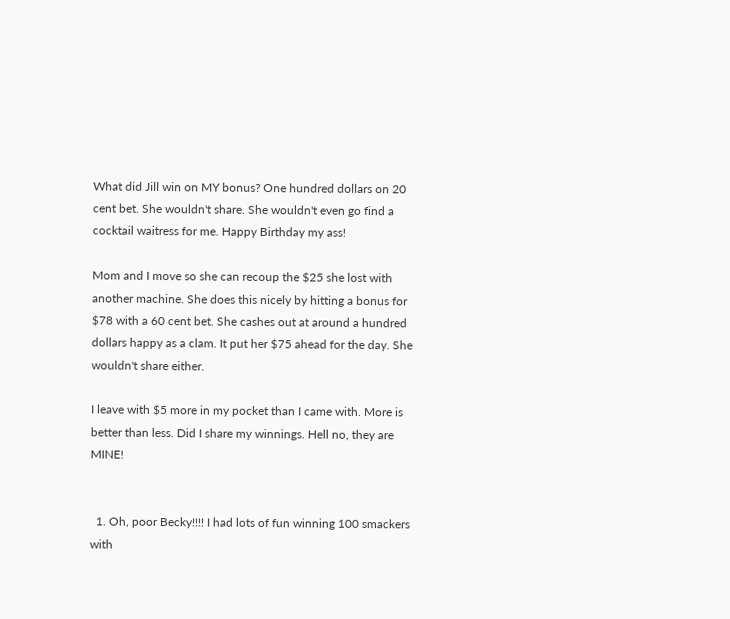What did Jill win on MY bonus? One hundred dollars on 20 cent bet. She wouldn't share. She wouldn't even go find a cocktail waitress for me. Happy Birthday my ass!

Mom and I move so she can recoup the $25 she lost with another machine. She does this nicely by hitting a bonus for $78 with a 60 cent bet. She cashes out at around a hundred dollars happy as a clam. It put her $75 ahead for the day. She wouldn't share either.

I leave with $5 more in my pocket than I came with. More is better than less. Did I share my winnings. Hell no, they are MINE!


  1. Oh, poor Becky!!!! I had lots of fun winning 100 smackers with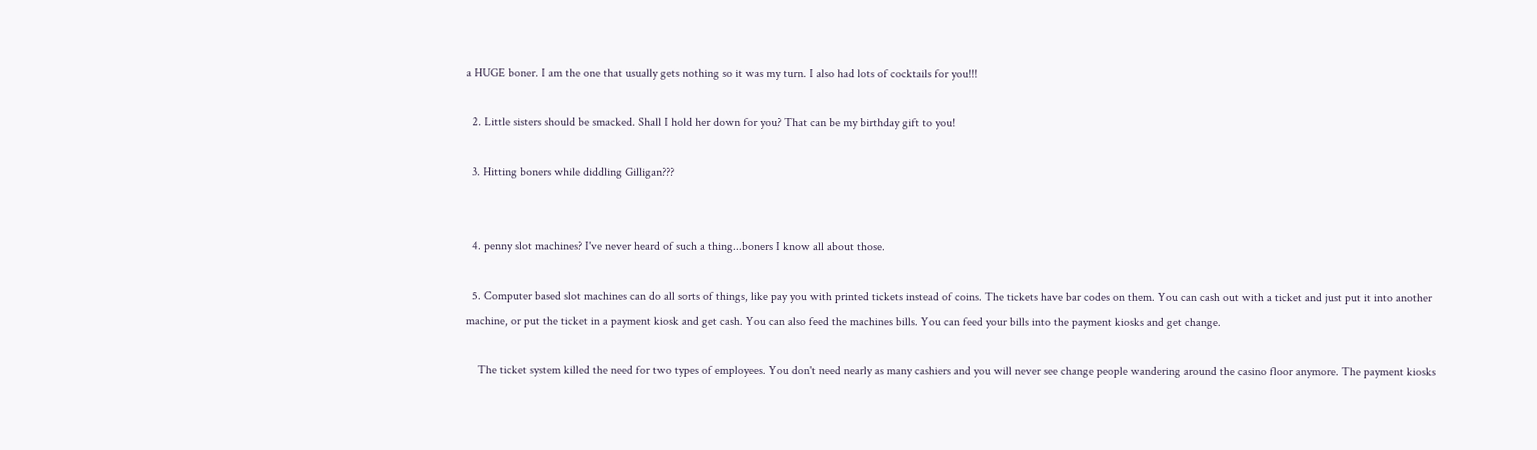a HUGE boner. I am the one that usually gets nothing so it was my turn. I also had lots of cocktails for you!!!

  2. Little sisters should be smacked. Shall I hold her down for you? That can be my birthday gift to you!

  3. Hitting boners while diddling Gilligan???


  4. penny slot machines? I've never heard of such a thing...boners I know all about those.

  5. Computer based slot machines can do all sorts of things, like pay you with printed tickets instead of coins. The tickets have bar codes on them. You can cash out with a ticket and just put it into another machine, or put the ticket in a payment kiosk and get cash. You can also feed the machines bills. You can feed your bills into the payment kiosks and get change.

    The ticket system killed the need for two types of employees. You don't need nearly as many cashiers and you will never see change people wandering around the casino floor anymore. The payment kiosks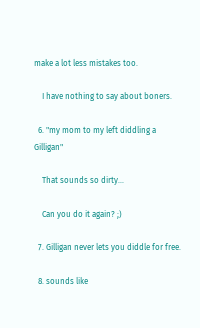make a lot less mistakes too.

    I have nothing to say about boners.

  6. "my mom to my left diddling a Gilligan"

    That sounds so dirty...

    Can you do it again? ;)

  7. Gilligan never lets you diddle for free.

  8. sounds like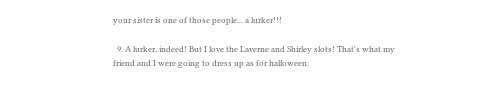your sister is one of those people... a lurker!!!

  9. A lurker, indeed! But I love the Laverne and Shirley slots! That's what my friend and I were going to dress up as for halloween.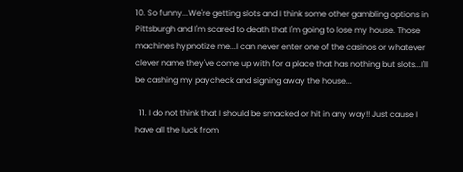10. So funny...We're getting slots and I think some other gambling options in Pittsburgh and I'm scared to death that I'm going to lose my house. Those machines hypnotize me...I can never enter one of the casinos or whatever clever name they've come up with for a place that has nothing but slots...I'll be cashing my paycheck and signing away the house...

  11. I do not think that I should be smacked or hit in any way!! Just cause I have all the luck from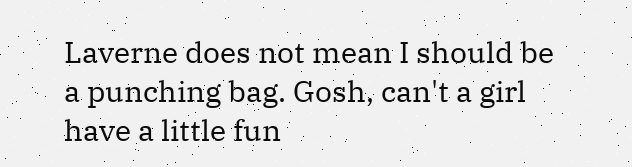Laverne does not mean I should be a punching bag. Gosh, can't a girl have a little fun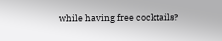while having free cocktails?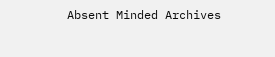Absent Minded Archives